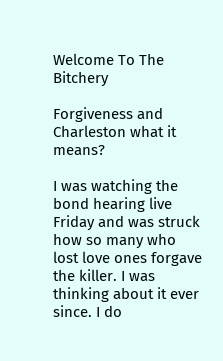Welcome To The Bitchery

Forgiveness and Charleston what it means?

I was watching the bond hearing live Friday and was struck how so many who lost love ones forgave the killer. I was thinking about it ever since. I do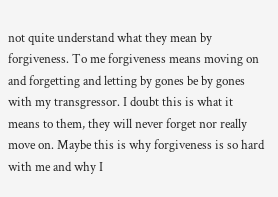not quite understand what they mean by forgiveness. To me forgiveness means moving on and forgetting and letting by gones be by gones with my transgressor. I doubt this is what it means to them, they will never forget nor really move on. Maybe this is why forgiveness is so hard with me and why I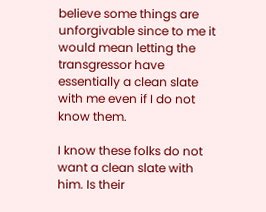believe some things are unforgivable since to me it would mean letting the transgressor have essentially a clean slate with me even if I do not know them.

I know these folks do not want a clean slate with him. Is their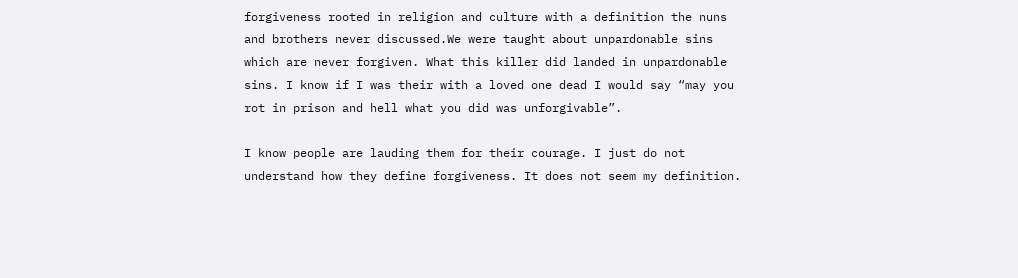forgiveness rooted in religion and culture with a definition the nuns and brothers never discussed.We were taught about unpardonable sins which are never forgiven. What this killer did landed in unpardonable sins. I know if I was their with a loved one dead I would say “may you rot in prison and hell what you did was unforgivable”.

I know people are lauding them for their courage. I just do not understand how they define forgiveness. It does not seem my definition.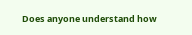Does anyone understand how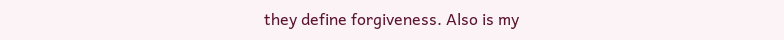they define forgiveness. Also is my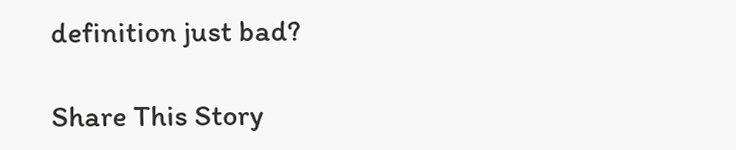definition just bad?

Share This Story